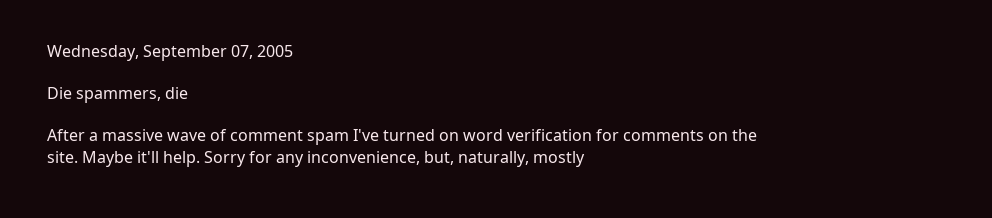Wednesday, September 07, 2005

Die spammers, die

After a massive wave of comment spam I've turned on word verification for comments on the site. Maybe it'll help. Sorry for any inconvenience, but, naturally, mostly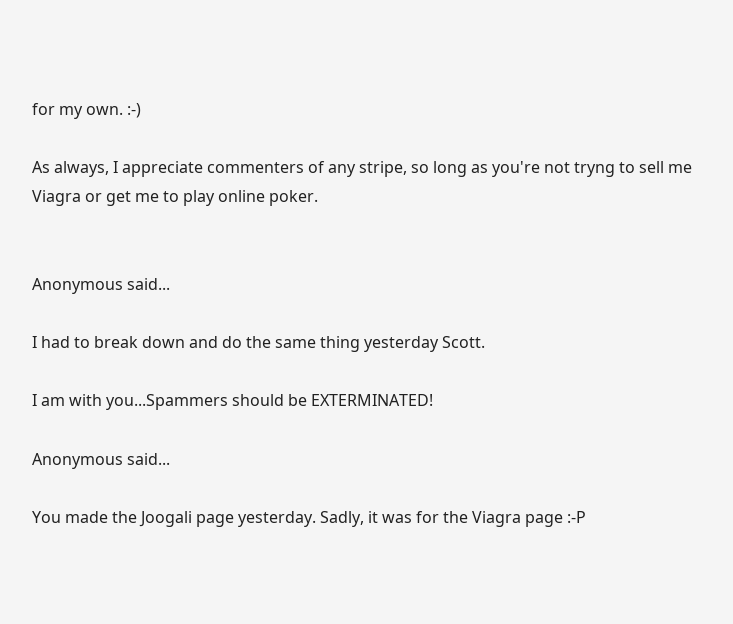for my own. :-)

As always, I appreciate commenters of any stripe, so long as you're not tryng to sell me Viagra or get me to play online poker.


Anonymous said...

I had to break down and do the same thing yesterday Scott.

I am with you...Spammers should be EXTERMINATED!

Anonymous said...

You made the Joogali page yesterday. Sadly, it was for the Viagra page :-P